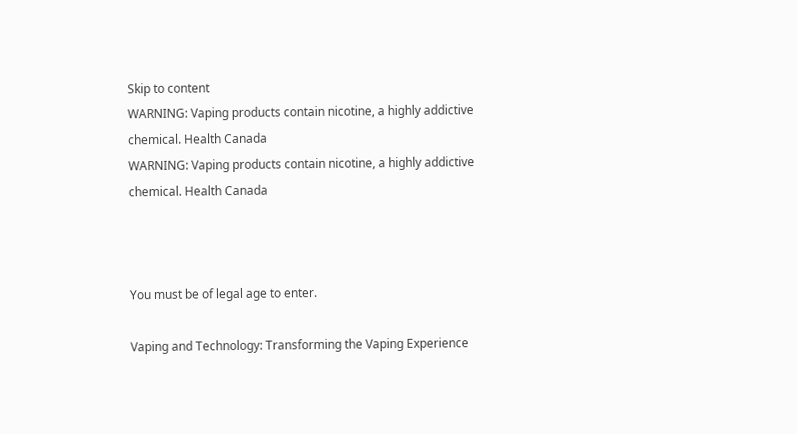Skip to content
WARNING: Vaping products contain nicotine, a highly addictive chemical. Health Canada
WARNING: Vaping products contain nicotine, a highly addictive chemical. Health Canada



You must be of legal age to enter.

Vaping and Technology: Transforming the Vaping Experience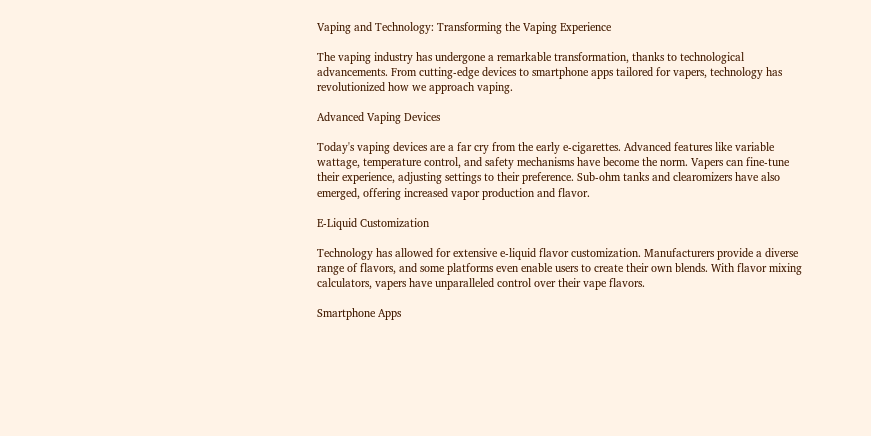Vaping and Technology: Transforming the Vaping Experience

The vaping industry has undergone a remarkable transformation, thanks to technological advancements. From cutting-edge devices to smartphone apps tailored for vapers, technology has revolutionized how we approach vaping.

Advanced Vaping Devices

Today's vaping devices are a far cry from the early e-cigarettes. Advanced features like variable wattage, temperature control, and safety mechanisms have become the norm. Vapers can fine-tune their experience, adjusting settings to their preference. Sub-ohm tanks and clearomizers have also emerged, offering increased vapor production and flavor.

E-Liquid Customization

Technology has allowed for extensive e-liquid flavor customization. Manufacturers provide a diverse range of flavors, and some platforms even enable users to create their own blends. With flavor mixing calculators, vapers have unparalleled control over their vape flavors.

Smartphone Apps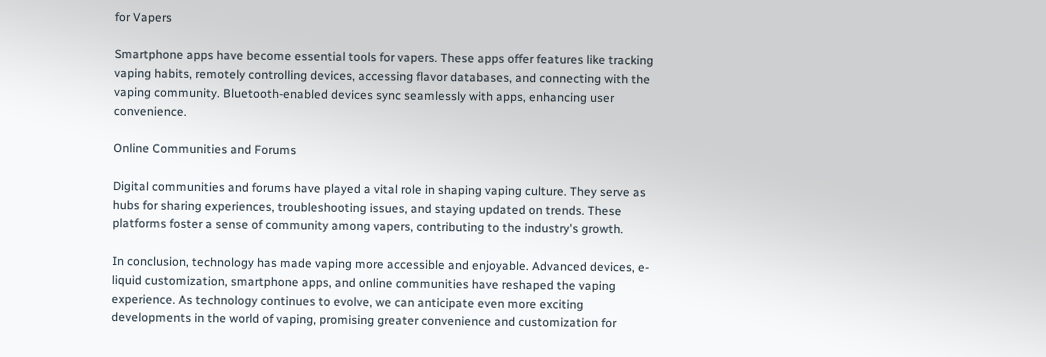for Vapers

Smartphone apps have become essential tools for vapers. These apps offer features like tracking vaping habits, remotely controlling devices, accessing flavor databases, and connecting with the vaping community. Bluetooth-enabled devices sync seamlessly with apps, enhancing user convenience.

Online Communities and Forums

Digital communities and forums have played a vital role in shaping vaping culture. They serve as hubs for sharing experiences, troubleshooting issues, and staying updated on trends. These platforms foster a sense of community among vapers, contributing to the industry's growth.

In conclusion, technology has made vaping more accessible and enjoyable. Advanced devices, e-liquid customization, smartphone apps, and online communities have reshaped the vaping experience. As technology continues to evolve, we can anticipate even more exciting developments in the world of vaping, promising greater convenience and customization for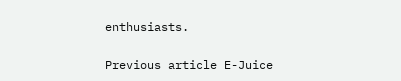enthusiasts.

Previous article E-Juice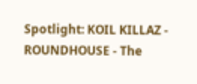Spotlight: KOIL KILLAZ - ROUNDHOUSE - The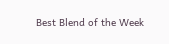Best Blend of the Week